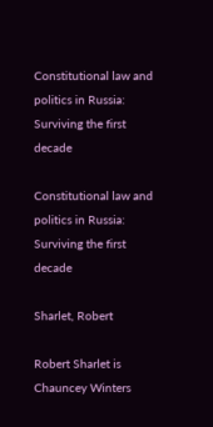Constitutional law and politics in Russia: Surviving the first decade

Constitutional law and politics in Russia: Surviving the first decade

Sharlet, Robert

Robert Sharlet is Chauncey Winters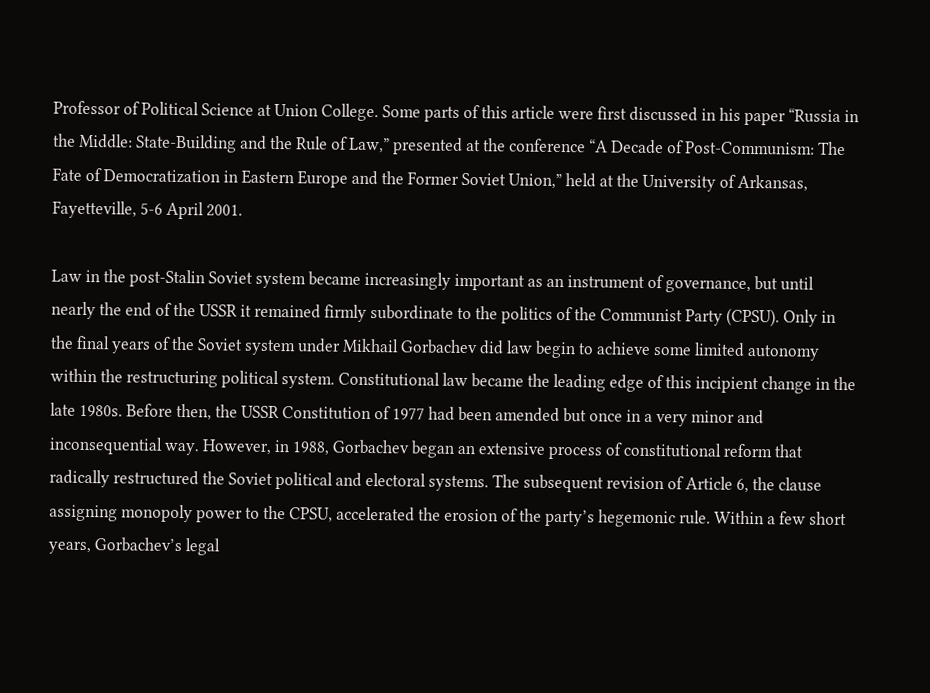Professor of Political Science at Union College. Some parts of this article were first discussed in his paper “Russia in the Middle: State-Building and the Rule of Law,” presented at the conference “A Decade of Post-Communism: The Fate of Democratization in Eastern Europe and the Former Soviet Union,” held at the University of Arkansas, Fayetteville, 5-6 April 2001.

Law in the post-Stalin Soviet system became increasingly important as an instrument of governance, but until nearly the end of the USSR it remained firmly subordinate to the politics of the Communist Party (CPSU). Only in the final years of the Soviet system under Mikhail Gorbachev did law begin to achieve some limited autonomy within the restructuring political system. Constitutional law became the leading edge of this incipient change in the late 1980s. Before then, the USSR Constitution of 1977 had been amended but once in a very minor and inconsequential way. However, in 1988, Gorbachev began an extensive process of constitutional reform that radically restructured the Soviet political and electoral systems. The subsequent revision of Article 6, the clause assigning monopoly power to the CPSU, accelerated the erosion of the party’s hegemonic rule. Within a few short years, Gorbachev’s legal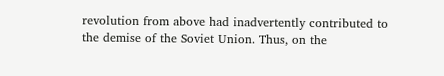revolution from above had inadvertently contributed to the demise of the Soviet Union. Thus, on the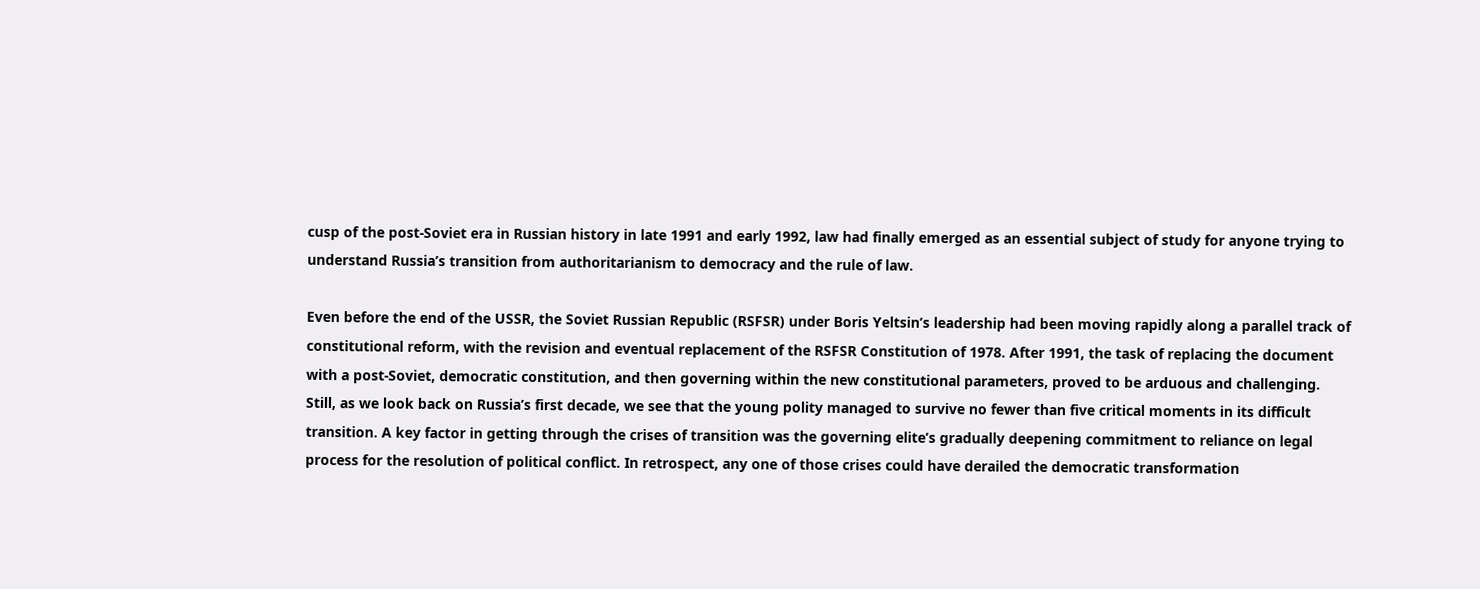cusp of the post-Soviet era in Russian history in late 1991 and early 1992, law had finally emerged as an essential subject of study for anyone trying to understand Russia’s transition from authoritarianism to democracy and the rule of law.

Even before the end of the USSR, the Soviet Russian Republic (RSFSR) under Boris Yeltsin’s leadership had been moving rapidly along a parallel track of constitutional reform, with the revision and eventual replacement of the RSFSR Constitution of 1978. After 1991, the task of replacing the document with a post-Soviet, democratic constitution, and then governing within the new constitutional parameters, proved to be arduous and challenging. Still, as we look back on Russia’s first decade, we see that the young polity managed to survive no fewer than five critical moments in its difficult transition. A key factor in getting through the crises of transition was the governing elite’s gradually deepening commitment to reliance on legal process for the resolution of political conflict. In retrospect, any one of those crises could have derailed the democratic transformation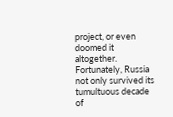project, or even doomed it altogether. Fortunately, Russia not only survived its tumultuous decade of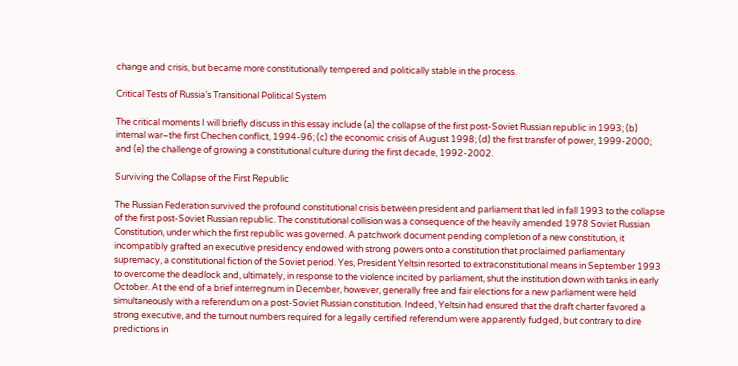change and crisis, but became more constitutionally tempered and politically stable in the process.

Critical Tests of Russia’s Transitional Political System

The critical moments I will briefly discuss in this essay include (a) the collapse of the first post-Soviet Russian republic in 1993; (b) internal war–the first Chechen conflict, 1994-96; (c) the economic crisis of August 1998; (d) the first transfer of power, 1999-2000; and (e) the challenge of growing a constitutional culture during the first decade, 1992-2002.

Surviving the Collapse of the First Republic

The Russian Federation survived the profound constitutional crisis between president and parliament that led in fall 1993 to the collapse of the first post-Soviet Russian republic. The constitutional collision was a consequence of the heavily amended 1978 Soviet Russian Constitution, under which the first republic was governed. A patchwork document pending completion of a new constitution, it incompatibly grafted an executive presidency endowed with strong powers onto a constitution that proclaimed parliamentary supremacy, a constitutional fiction of the Soviet period. Yes, President Yeltsin resorted to extraconstitutional means in September 1993 to overcome the deadlock and, ultimately, in response to the violence incited by parliament, shut the institution down with tanks in early October. At the end of a brief interregnum in December, however, generally free and fair elections for a new parliament were held simultaneously with a referendum on a post-Soviet Russian constitution. Indeed, Yeltsin had ensured that the draft charter favored a strong executive, and the turnout numbers required for a legally certified referendum were apparently fudged, but contrary to dire predictions in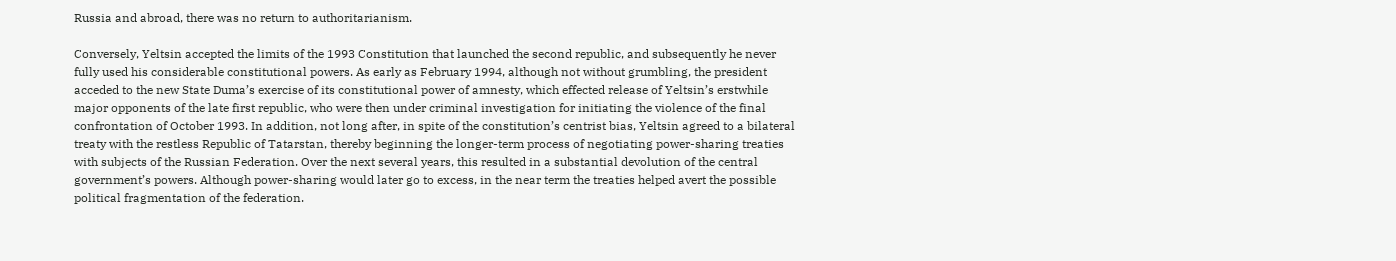Russia and abroad, there was no return to authoritarianism.

Conversely, Yeltsin accepted the limits of the 1993 Constitution that launched the second republic, and subsequently he never fully used his considerable constitutional powers. As early as February 1994, although not without grumbling, the president acceded to the new State Duma’s exercise of its constitutional power of amnesty, which effected release of Yeltsin’s erstwhile major opponents of the late first republic, who were then under criminal investigation for initiating the violence of the final confrontation of October 1993. In addition, not long after, in spite of the constitution’s centrist bias, Yeltsin agreed to a bilateral treaty with the restless Republic of Tatarstan, thereby beginning the longer-term process of negotiating power-sharing treaties with subjects of the Russian Federation. Over the next several years, this resulted in a substantial devolution of the central government’s powers. Although power-sharing would later go to excess, in the near term the treaties helped avert the possible political fragmentation of the federation.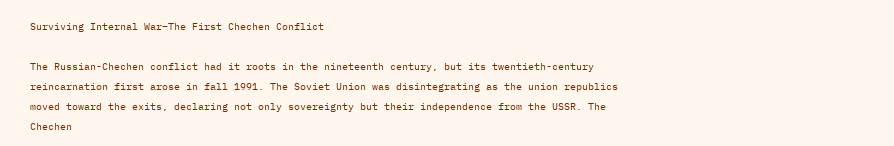Surviving Internal War–The First Chechen Conflict

The Russian-Chechen conflict had it roots in the nineteenth century, but its twentieth-century reincarnation first arose in fall 1991. The Soviet Union was disintegrating as the union republics moved toward the exits, declaring not only sovereignty but their independence from the USSR. The Chechen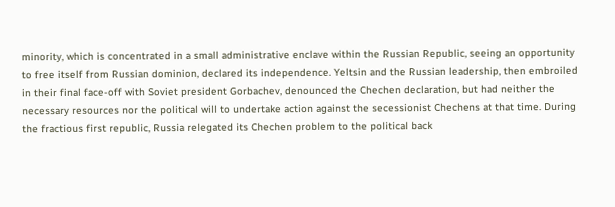minority, which is concentrated in a small administrative enclave within the Russian Republic, seeing an opportunity to free itself from Russian dominion, declared its independence. Yeltsin and the Russian leadership, then embroiled in their final face-off with Soviet president Gorbachev, denounced the Chechen declaration, but had neither the necessary resources nor the political will to undertake action against the secessionist Chechens at that time. During the fractious first republic, Russia relegated its Chechen problem to the political back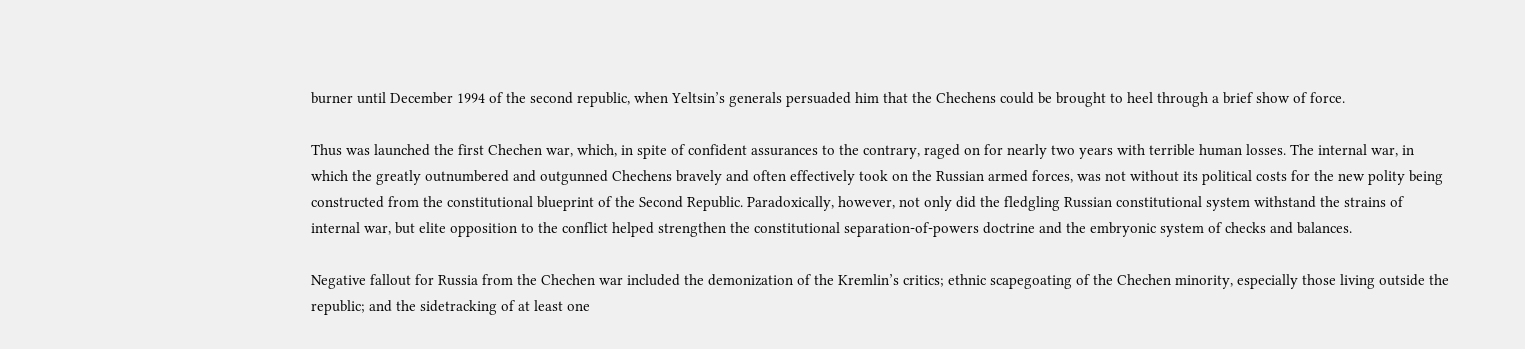burner until December 1994 of the second republic, when Yeltsin’s generals persuaded him that the Chechens could be brought to heel through a brief show of force.

Thus was launched the first Chechen war, which, in spite of confident assurances to the contrary, raged on for nearly two years with terrible human losses. The internal war, in which the greatly outnumbered and outgunned Chechens bravely and often effectively took on the Russian armed forces, was not without its political costs for the new polity being constructed from the constitutional blueprint of the Second Republic. Paradoxically, however, not only did the fledgling Russian constitutional system withstand the strains of internal war, but elite opposition to the conflict helped strengthen the constitutional separation-of-powers doctrine and the embryonic system of checks and balances.

Negative fallout for Russia from the Chechen war included the demonization of the Kremlin’s critics; ethnic scapegoating of the Chechen minority, especially those living outside the republic; and the sidetracking of at least one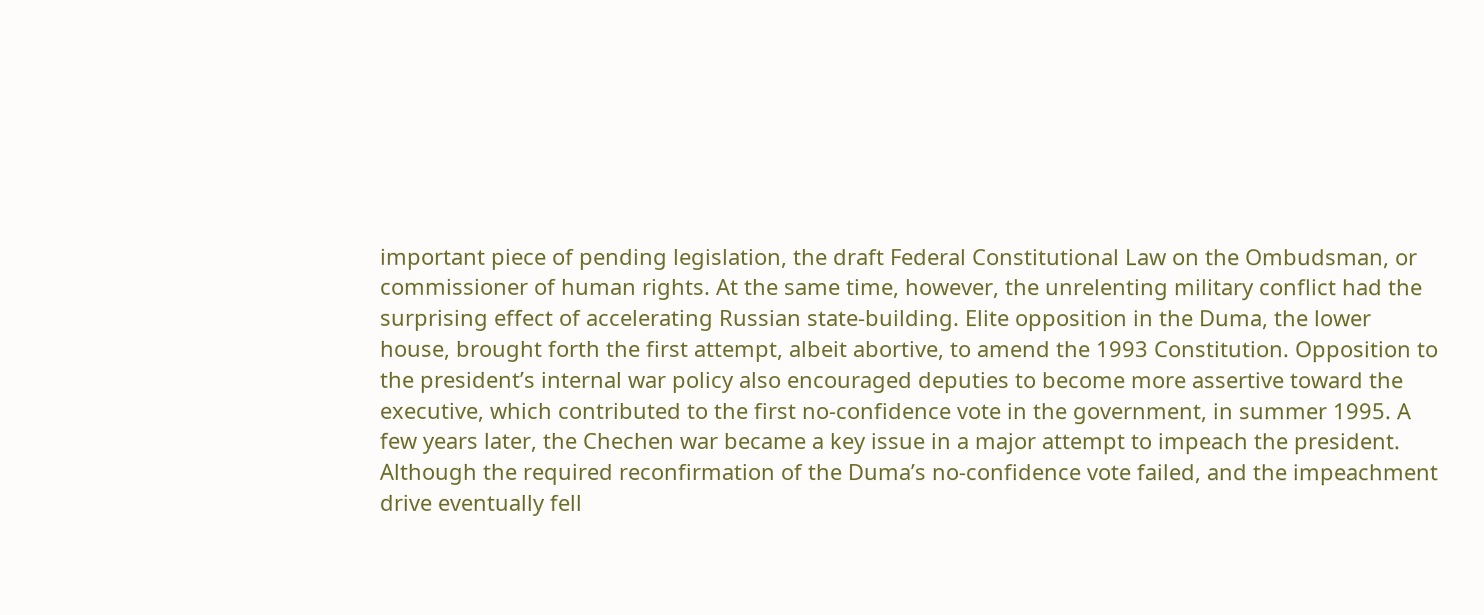important piece of pending legislation, the draft Federal Constitutional Law on the Ombudsman, or commissioner of human rights. At the same time, however, the unrelenting military conflict had the surprising effect of accelerating Russian state-building. Elite opposition in the Duma, the lower house, brought forth the first attempt, albeit abortive, to amend the 1993 Constitution. Opposition to the president’s internal war policy also encouraged deputies to become more assertive toward the executive, which contributed to the first no-confidence vote in the government, in summer 1995. A few years later, the Chechen war became a key issue in a major attempt to impeach the president. Although the required reconfirmation of the Duma’s no-confidence vote failed, and the impeachment drive eventually fell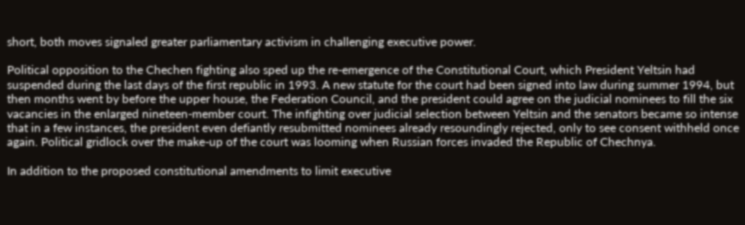short, both moves signaled greater parliamentary activism in challenging executive power.

Political opposition to the Chechen fighting also sped up the re-emergence of the Constitutional Court, which President Yeltsin had suspended during the last days of the first republic in 1993. A new statute for the court had been signed into law during summer 1994, but then months went by before the upper house, the Federation Council, and the president could agree on the judicial nominees to fill the six vacancies in the enlarged nineteen-member court. The infighting over judicial selection between Yeltsin and the senators became so intense that in a few instances, the president even defiantly resubmitted nominees already resoundingly rejected, only to see consent withheld once again. Political gridlock over the make-up of the court was looming when Russian forces invaded the Republic of Chechnya.

In addition to the proposed constitutional amendments to limit executive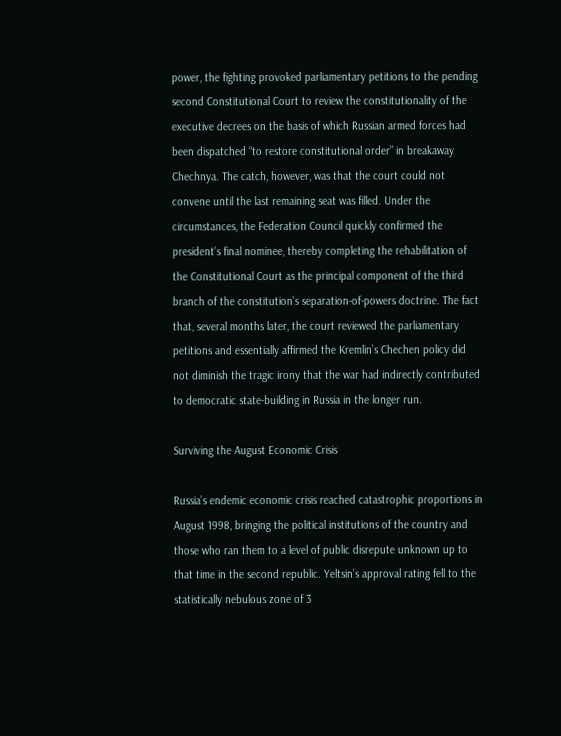power, the fighting provoked parliamentary petitions to the pending second Constitutional Court to review the constitutionality of the executive decrees on the basis of which Russian armed forces had been dispatched “to restore constitutional order” in breakaway Chechnya. The catch, however, was that the court could not convene until the last remaining seat was filled. Under the circumstances, the Federation Council quickly confirmed the president’s final nominee, thereby completing the rehabilitation of the Constitutional Court as the principal component of the third branch of the constitution’s separation-of-powers doctrine. The fact that, several months later, the court reviewed the parliamentary petitions and essentially affirmed the Kremlin’s Chechen policy did not diminish the tragic irony that the war had indirectly contributed to democratic state-building in Russia in the longer run.

Surviving the August Economic Crisis

Russia’s endemic economic crisis reached catastrophic proportions in August 1998, bringing the political institutions of the country and those who ran them to a level of public disrepute unknown up to that time in the second republic. Yeltsin’s approval rating fell to the statistically nebulous zone of 3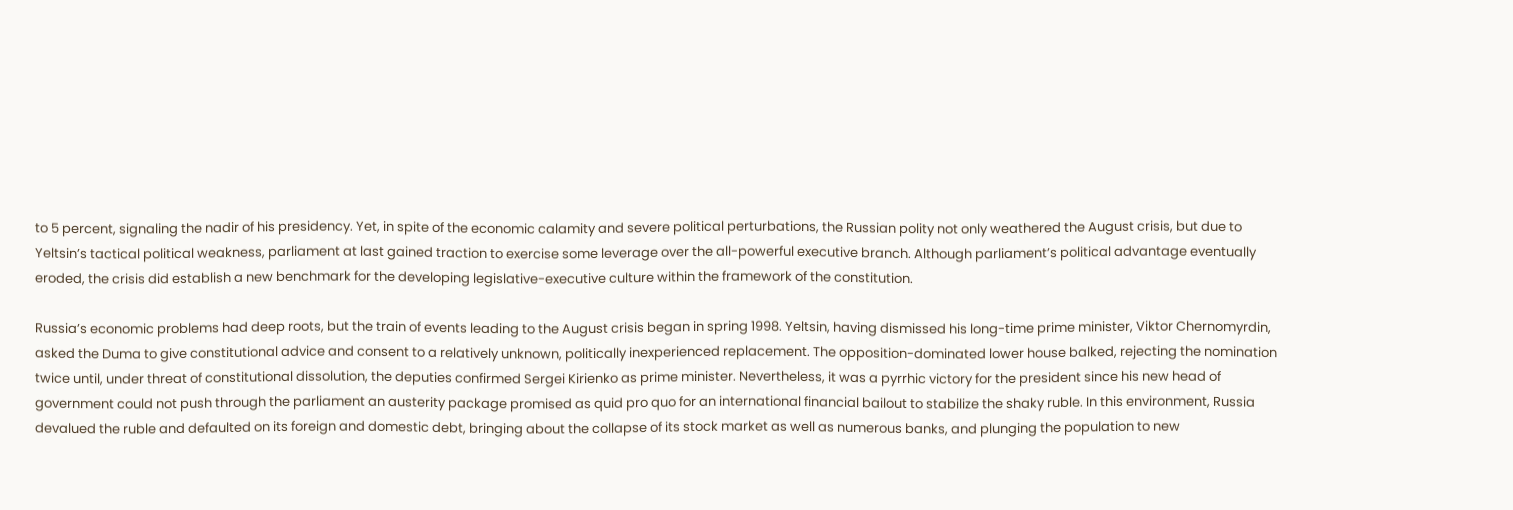to 5 percent, signaling the nadir of his presidency. Yet, in spite of the economic calamity and severe political perturbations, the Russian polity not only weathered the August crisis, but due to Yeltsin’s tactical political weakness, parliament at last gained traction to exercise some leverage over the all-powerful executive branch. Although parliament’s political advantage eventually eroded, the crisis did establish a new benchmark for the developing legislative-executive culture within the framework of the constitution.

Russia’s economic problems had deep roots, but the train of events leading to the August crisis began in spring 1998. Yeltsin, having dismissed his long-time prime minister, Viktor Chernomyrdin, asked the Duma to give constitutional advice and consent to a relatively unknown, politically inexperienced replacement. The opposition-dominated lower house balked, rejecting the nomination twice until, under threat of constitutional dissolution, the deputies confirmed Sergei Kirienko as prime minister. Nevertheless, it was a pyrrhic victory for the president since his new head of government could not push through the parliament an austerity package promised as quid pro quo for an international financial bailout to stabilize the shaky ruble. In this environment, Russia devalued the ruble and defaulted on its foreign and domestic debt, bringing about the collapse of its stock market as well as numerous banks, and plunging the population to new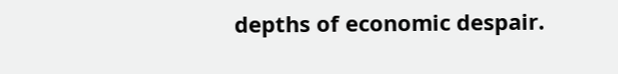depths of economic despair.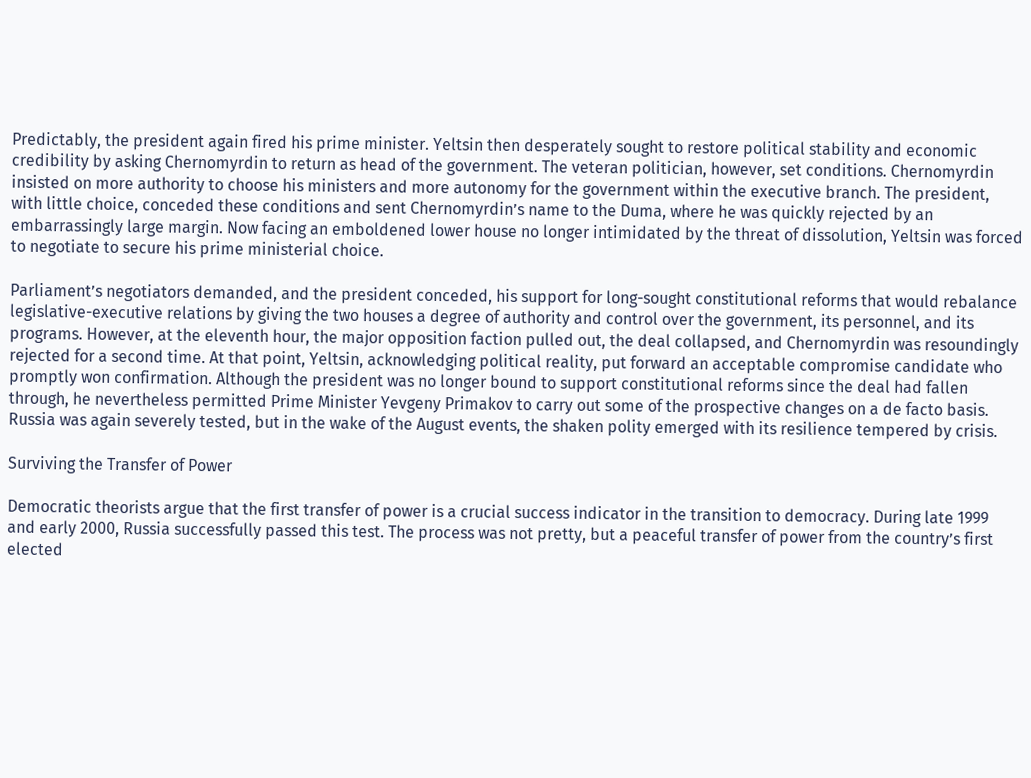Predictably, the president again fired his prime minister. Yeltsin then desperately sought to restore political stability and economic credibility by asking Chernomyrdin to return as head of the government. The veteran politician, however, set conditions. Chernomyrdin insisted on more authority to choose his ministers and more autonomy for the government within the executive branch. The president, with little choice, conceded these conditions and sent Chernomyrdin’s name to the Duma, where he was quickly rejected by an embarrassingly large margin. Now facing an emboldened lower house no longer intimidated by the threat of dissolution, Yeltsin was forced to negotiate to secure his prime ministerial choice.

Parliament’s negotiators demanded, and the president conceded, his support for long-sought constitutional reforms that would rebalance legislative-executive relations by giving the two houses a degree of authority and control over the government, its personnel, and its programs. However, at the eleventh hour, the major opposition faction pulled out, the deal collapsed, and Chernomyrdin was resoundingly rejected for a second time. At that point, Yeltsin, acknowledging political reality, put forward an acceptable compromise candidate who promptly won confirmation. Although the president was no longer bound to support constitutional reforms since the deal had fallen through, he nevertheless permitted Prime Minister Yevgeny Primakov to carry out some of the prospective changes on a de facto basis. Russia was again severely tested, but in the wake of the August events, the shaken polity emerged with its resilience tempered by crisis.

Surviving the Transfer of Power

Democratic theorists argue that the first transfer of power is a crucial success indicator in the transition to democracy. During late 1999 and early 2000, Russia successfully passed this test. The process was not pretty, but a peaceful transfer of power from the country’s first elected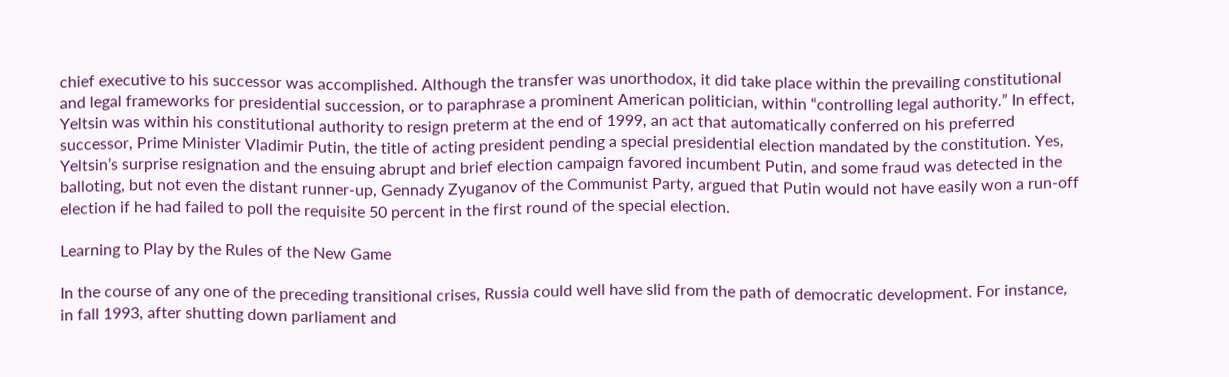chief executive to his successor was accomplished. Although the transfer was unorthodox, it did take place within the prevailing constitutional and legal frameworks for presidential succession, or to paraphrase a prominent American politician, within “controlling legal authority.” In effect, Yeltsin was within his constitutional authority to resign preterm at the end of 1999, an act that automatically conferred on his preferred successor, Prime Minister Vladimir Putin, the title of acting president pending a special presidential election mandated by the constitution. Yes, Yeltsin’s surprise resignation and the ensuing abrupt and brief election campaign favored incumbent Putin, and some fraud was detected in the balloting, but not even the distant runner-up, Gennady Zyuganov of the Communist Party, argued that Putin would not have easily won a run-off election if he had failed to poll the requisite 50 percent in the first round of the special election.

Learning to Play by the Rules of the New Game

In the course of any one of the preceding transitional crises, Russia could well have slid from the path of democratic development. For instance, in fall 1993, after shutting down parliament and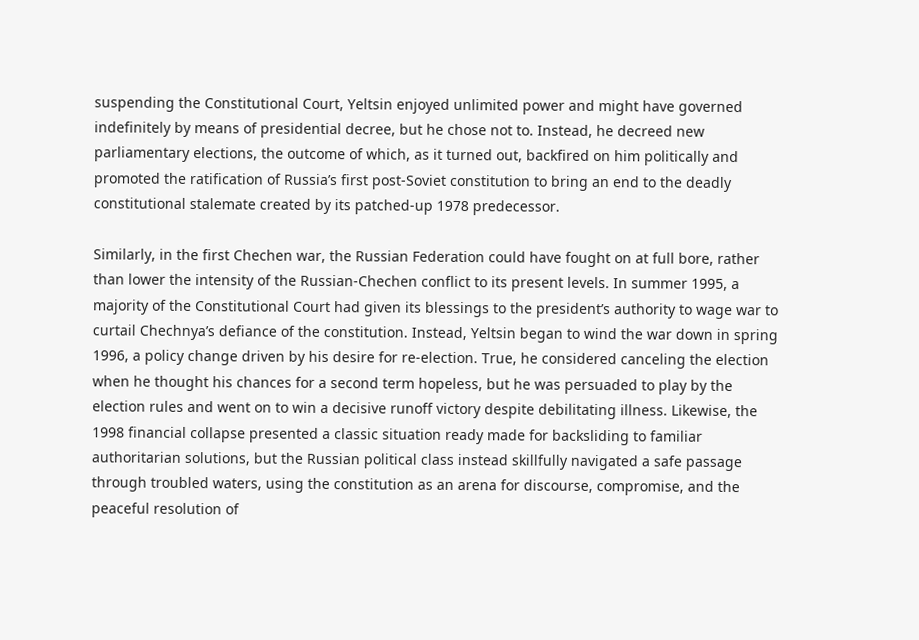suspending the Constitutional Court, Yeltsin enjoyed unlimited power and might have governed indefinitely by means of presidential decree, but he chose not to. Instead, he decreed new parliamentary elections, the outcome of which, as it turned out, backfired on him politically and promoted the ratification of Russia’s first post-Soviet constitution to bring an end to the deadly constitutional stalemate created by its patched-up 1978 predecessor.

Similarly, in the first Chechen war, the Russian Federation could have fought on at full bore, rather than lower the intensity of the Russian-Chechen conflict to its present levels. In summer 1995, a majority of the Constitutional Court had given its blessings to the president’s authority to wage war to curtail Chechnya’s defiance of the constitution. Instead, Yeltsin began to wind the war down in spring 1996, a policy change driven by his desire for re-election. True, he considered canceling the election when he thought his chances for a second term hopeless, but he was persuaded to play by the election rules and went on to win a decisive runoff victory despite debilitating illness. Likewise, the 1998 financial collapse presented a classic situation ready made for backsliding to familiar authoritarian solutions, but the Russian political class instead skillfully navigated a safe passage through troubled waters, using the constitution as an arena for discourse, compromise, and the peaceful resolution of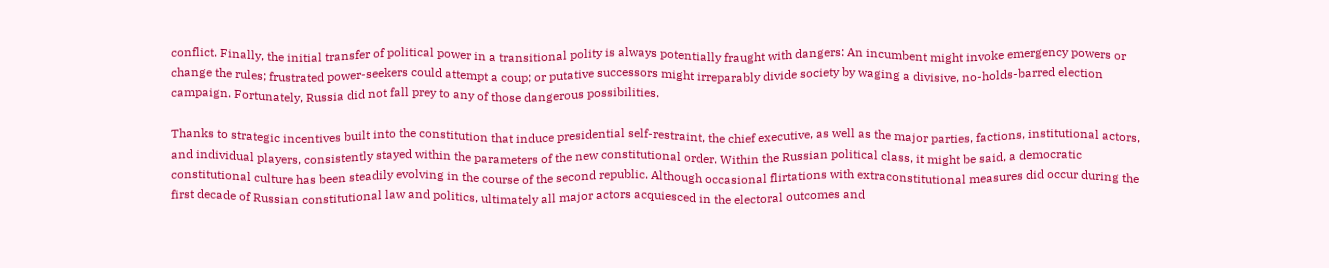conflict. Finally, the initial transfer of political power in a transitional polity is always potentially fraught with dangers: An incumbent might invoke emergency powers or change the rules; frustrated power-seekers could attempt a coup; or putative successors might irreparably divide society by waging a divisive, no-holds-barred election campaign. Fortunately, Russia did not fall prey to any of those dangerous possibilities.

Thanks to strategic incentives built into the constitution that induce presidential self-restraint, the chief executive, as well as the major parties, factions, institutional actors, and individual players, consistently stayed within the parameters of the new constitutional order. Within the Russian political class, it might be said, a democratic constitutional culture has been steadily evolving in the course of the second republic. Although occasional flirtations with extraconstitutional measures did occur during the first decade of Russian constitutional law and politics, ultimately all major actors acquiesced in the electoral outcomes and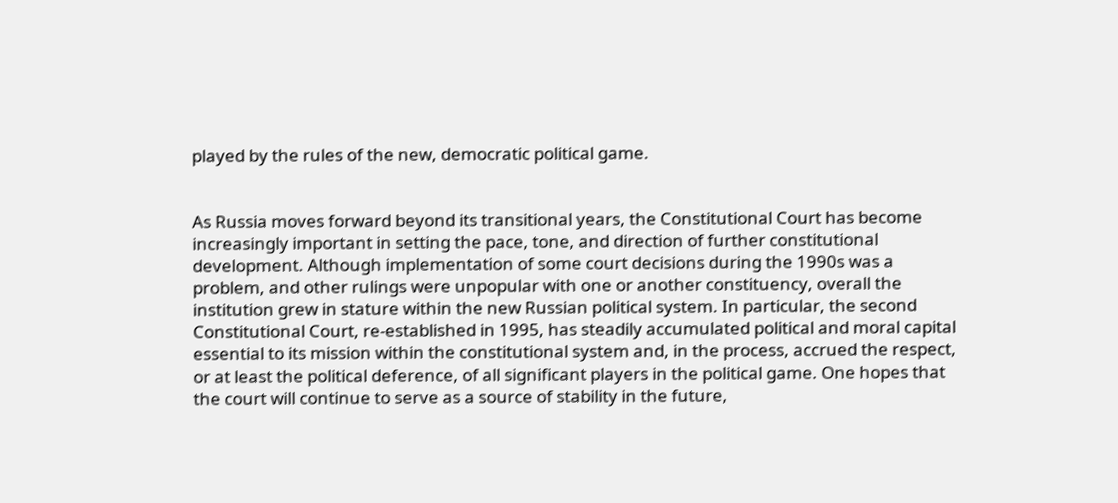played by the rules of the new, democratic political game.


As Russia moves forward beyond its transitional years, the Constitutional Court has become increasingly important in setting the pace, tone, and direction of further constitutional development. Although implementation of some court decisions during the 1990s was a problem, and other rulings were unpopular with one or another constituency, overall the institution grew in stature within the new Russian political system. In particular, the second Constitutional Court, re-established in 1995, has steadily accumulated political and moral capital essential to its mission within the constitutional system and, in the process, accrued the respect, or at least the political deference, of all significant players in the political game. One hopes that the court will continue to serve as a source of stability in the future,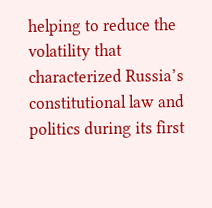helping to reduce the volatility that characterized Russia’s constitutional law and politics during its first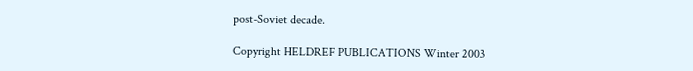post-Soviet decade.

Copyright HELDREF PUBLICATIONS Winter 2003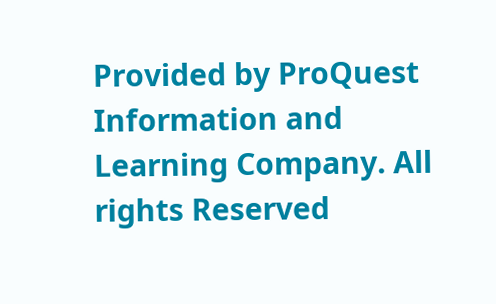Provided by ProQuest Information and Learning Company. All rights Reserved